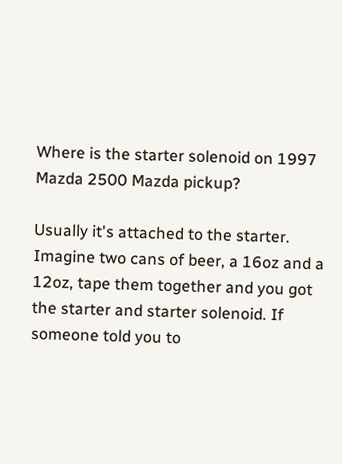Where is the starter solenoid on 1997 Mazda 2500 Mazda pickup?

Usually it's attached to the starter. Imagine two cans of beer, a 16oz and a 12oz, tape them together and you got the starter and starter solenoid. If someone told you to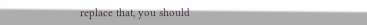replace that, you should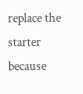replace the starter because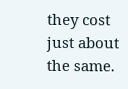they cost just about the same.